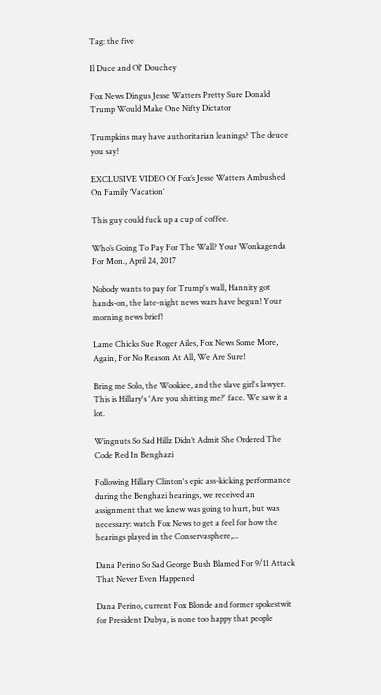Tag: the five

Il Duce and Ol' Douchey

Fox News Dingus Jesse Watters Pretty Sure Donald Trump Would Make One Nifty Dictator

Trumpkins may have authoritarian leanings? The deuce you say!

EXCLUSIVE VIDEO Of Fox’s Jesse Watters Ambushed On Family ‘Vacation’

This guy could fuck up a cup of coffee.

Who’s Going To Pay For The Wall? Your Wonkagenda For Mon., April 24, 2017

Nobody wants to pay for Trump's wall, Hannity got hands-on, the late-night news wars have begun! Your morning news brief!

Lame Chicks Sue Roger Ailes, Fox News Some More, Again, For No Reason At All, We Are Sure!

Bring me Solo, the Wookiee, and the slave girl's lawyer.
This is Hillary's 'Are you shitting me?' face. We saw it a lot.

Wingnuts So Sad Hillz Didn’t Admit She Ordered The Code Red In Benghazi

Following Hillary Clinton's epic ass-kicking performance during the Benghazi hearings, we received an assignment that we knew was going to hurt, but was necessary: watch Fox News to get a feel for how the hearings played in the Conservasphere,...

Dana Perino So Sad George Bush Blamed For 9/11 Attack That Never Even Happened

Dana Perino, current Fox Blonde and former spokestwit for President Dubya, is none too happy that people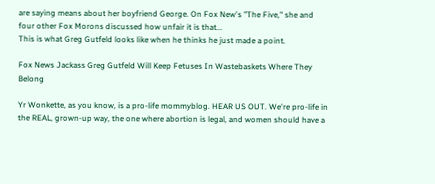are saying means about her boyfriend George. On Fox New's "The Five," she and four other Fox Morons discussed how unfair it is that...
This is what Greg Gutfeld looks like when he thinks he just made a point.

Fox News Jackass Greg Gutfeld Will Keep Fetuses In Wastebaskets Where They Belong

Yr Wonkette, as you know, is a pro-life mommyblog. HEAR US OUT. We're pro-life in the REAL, grown-up way, the one where abortion is legal, and women should have a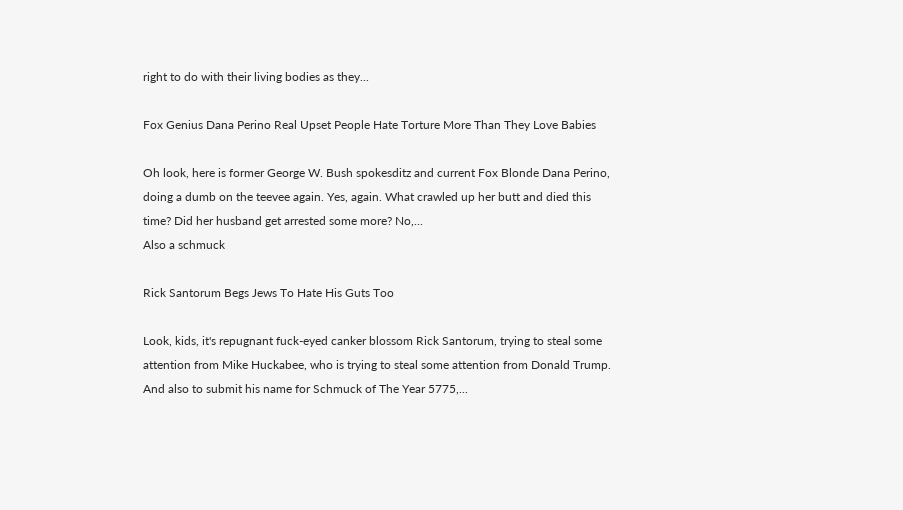right to do with their living bodies as they...

Fox Genius Dana Perino Real Upset People Hate Torture More Than They Love Babies

Oh look, here is former George W. Bush spokesditz and current Fox Blonde Dana Perino, doing a dumb on the teevee again. Yes, again. What crawled up her butt and died this time? Did her husband get arrested some more? No,...
Also a schmuck

Rick Santorum Begs Jews To Hate His Guts Too

Look, kids, it's repugnant fuck-eyed canker blossom Rick Santorum, trying to steal some attention from Mike Huckabee, who is trying to steal some attention from Donald Trump. And also to submit his name for Schmuck of The Year 5775,...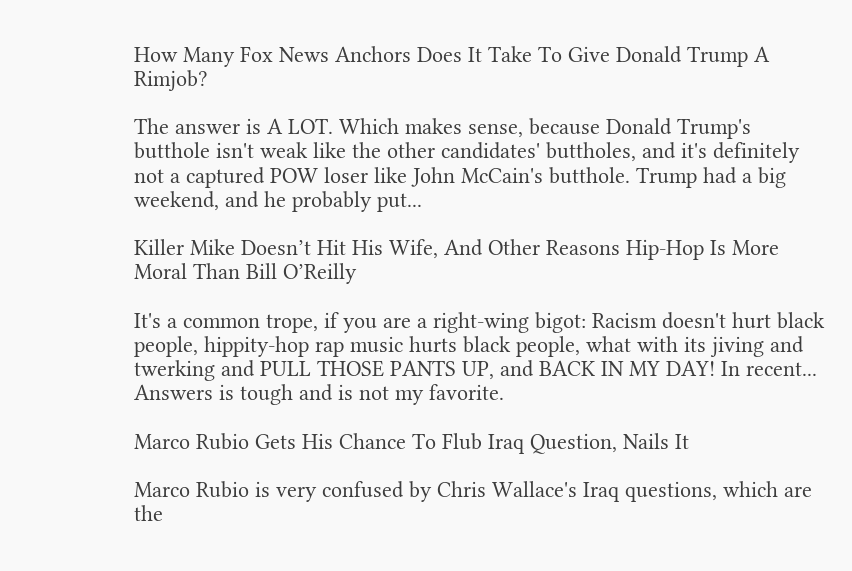How Many Fox News Anchors Does It Take To Give Donald Trump A Rimjob?

The answer is A LOT. Which makes sense, because Donald Trump's butthole isn't weak like the other candidates' buttholes, and it's definitely not a captured POW loser like John McCain's butthole. Trump had a big weekend, and he probably put...

Killer Mike Doesn’t Hit His Wife, And Other Reasons Hip-Hop Is More Moral Than Bill O’Reilly

It's a common trope, if you are a right-wing bigot: Racism doesn't hurt black people, hippity-hop rap music hurts black people, what with its jiving and twerking and PULL THOSE PANTS UP, and BACK IN MY DAY! In recent...
Answers is tough and is not my favorite.

Marco Rubio Gets His Chance To Flub Iraq Question, Nails It

Marco Rubio is very confused by Chris Wallace's Iraq questions, which are the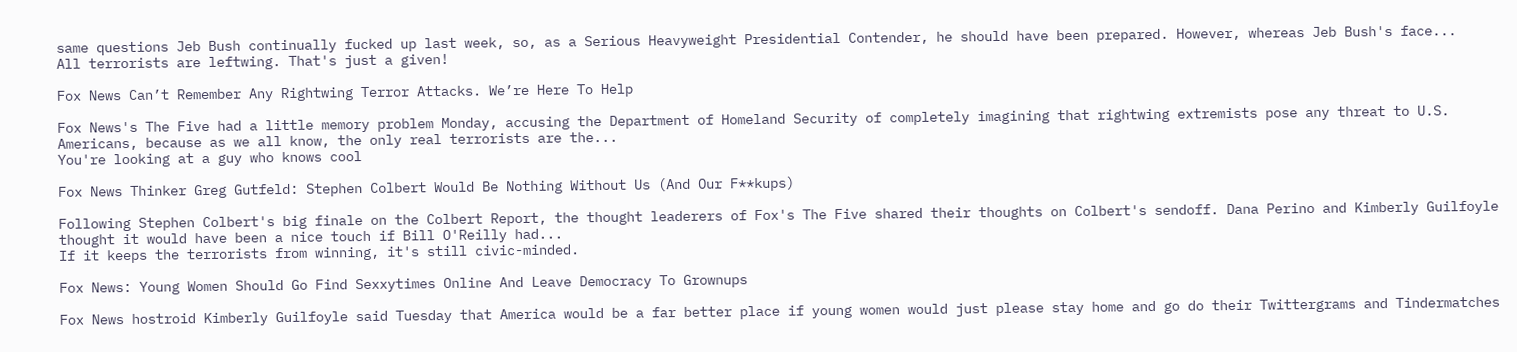same questions Jeb Bush continually fucked up last week, so, as a Serious Heavyweight Presidential Contender, he should have been prepared. However, whereas Jeb Bush's face...
All terrorists are leftwing. That's just a given!

Fox News Can’t Remember Any Rightwing Terror Attacks. We’re Here To Help

Fox News's The Five had a little memory problem Monday, accusing the Department of Homeland Security of completely imagining that rightwing extremists pose any threat to U.S. Americans, because as we all know, the only real terrorists are the...
You're looking at a guy who knows cool

Fox News Thinker Greg Gutfeld: Stephen Colbert Would Be Nothing Without Us (And Our F**kups)

Following Stephen Colbert's big finale on the Colbert Report, the thought leaderers of Fox's The Five shared their thoughts on Colbert's sendoff. Dana Perino and Kimberly Guilfoyle thought it would have been a nice touch if Bill O'Reilly had...
If it keeps the terrorists from winning, it's still civic-minded.

Fox News: Young Women Should Go Find Sexxytimes Online And Leave Democracy To Grownups

Fox News hostroid Kimberly Guilfoyle said Tuesday that America would be a far better place if young women would just please stay home and go do their Twittergrams and Tindermatches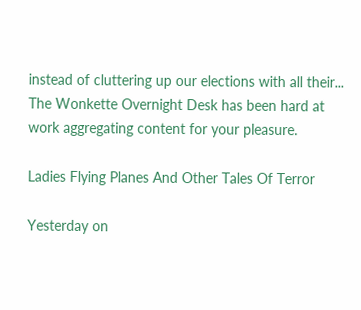instead of cluttering up our elections with all their...
The Wonkette Overnight Desk has been hard at work aggregating content for your pleasure.

Ladies Flying Planes And Other Tales Of Terror

Yesterday on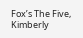Fox’s The Five, Kimberly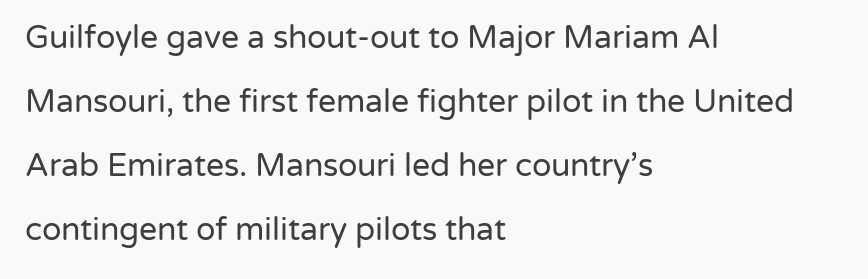Guilfoyle gave a shout-out to Major Mariam Al Mansouri, the first female fighter pilot in the United Arab Emirates. Mansouri led her country’s contingent of military pilots that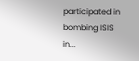participated in bombing ISIS in...